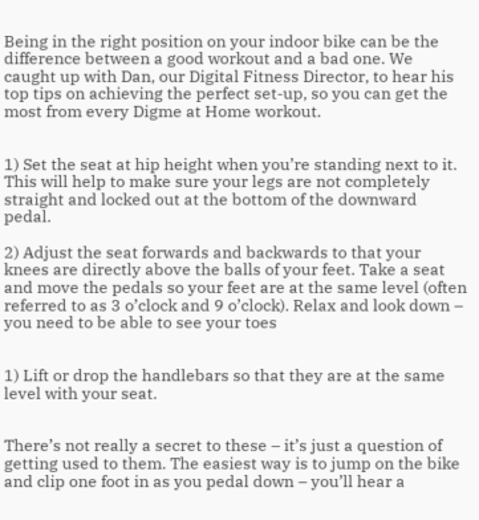Being in the right position on your indoor bike can be the difference between a good workout and a bad one. We caught up with Dan, our Digital Fitness Director, to hear his top tips on achieving the perfect set-up, so you can get the most from every Digme at Home workout.


1) Set the seat at hip height when you’re standing next to it. This will help to make sure your legs are not completely straight and locked out at the bottom of the downward pedal.

2) Adjust the seat forwards and backwards to that your knees are directly above the balls of your feet. Take a seat and move the pedals so your feet are at the same level (often referred to as 3 o’clock and 9 o’clock). Relax and look down – you need to be able to see your toes


1) Lift or drop the handlebars so that they are at the same level with your seat.


There’s not really a secret to these – it’s just a question of getting used to them. The easiest way is to jump on the bike and clip one foot in as you pedal down – you’ll hear a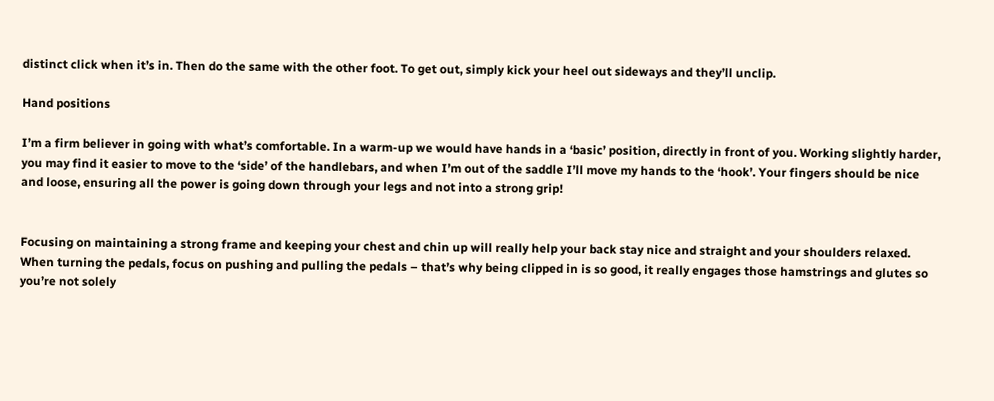distinct click when it’s in. Then do the same with the other foot. To get out, simply kick your heel out sideways and they’ll unclip.

Hand positions

I’m a firm believer in going with what’s comfortable. In a warm-up we would have hands in a ‘basic’ position, directly in front of you. Working slightly harder, you may find it easier to move to the ‘side’ of the handlebars, and when I’m out of the saddle I’ll move my hands to the ‘hook’. Your fingers should be nice and loose, ensuring all the power is going down through your legs and not into a strong grip!


Focusing on maintaining a strong frame and keeping your chest and chin up will really help your back stay nice and straight and your shoulders relaxed. When turning the pedals, focus on pushing and pulling the pedals – that’s why being clipped in is so good, it really engages those hamstrings and glutes so you’re not solely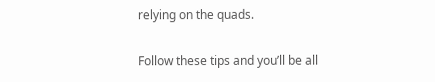relying on the quads.

Follow these tips and you’ll be all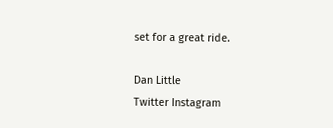set for a great ride.

Dan Little
Twitter Instagram